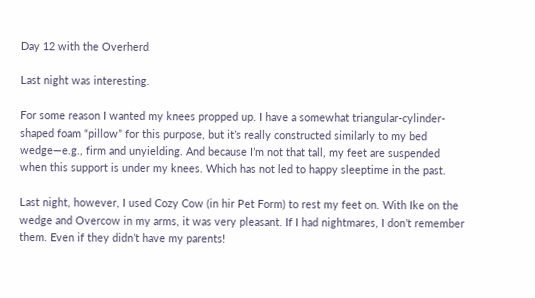Day 12 with the Overherd

Last night was interesting.

For some reason I wanted my knees propped up. I have a somewhat triangular-cylinder-shaped foam “pillow” for this purpose, but it’s really constructed similarly to my bed wedge—e.g., firm and unyielding. And because I’m not that tall, my feet are suspended when this support is under my knees. Which has not led to happy sleeptime in the past.

Last night, however, I used Cozy Cow (in hir Pet Form) to rest my feet on. With Ike on the wedge and Overcow in my arms, it was very pleasant. If I had nightmares, I don’t remember them. Even if they didn’t have my parents!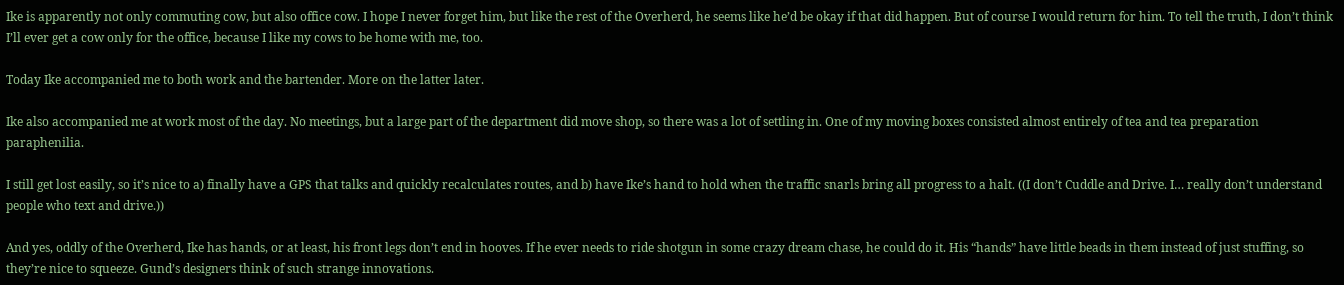Ike is apparently not only commuting cow, but also office cow. I hope I never forget him, but like the rest of the Overherd, he seems like he’d be okay if that did happen. But of course I would return for him. To tell the truth, I don’t think I’ll ever get a cow only for the office, because I like my cows to be home with me, too.

Today Ike accompanied me to both work and the bartender. More on the latter later.

Ike also accompanied me at work most of the day. No meetings, but a large part of the department did move shop, so there was a lot of settling in. One of my moving boxes consisted almost entirely of tea and tea preparation paraphenilia.

I still get lost easily, so it’s nice to a) finally have a GPS that talks and quickly recalculates routes, and b) have Ike’s hand to hold when the traffic snarls bring all progress to a halt. ((I don’t Cuddle and Drive. I… really don’t understand people who text and drive.))

And yes, oddly of the Overherd, Ike has hands, or at least, his front legs don’t end in hooves. If he ever needs to ride shotgun in some crazy dream chase, he could do it. His “hands” have little beads in them instead of just stuffing, so they’re nice to squeeze. Gund’s designers think of such strange innovations.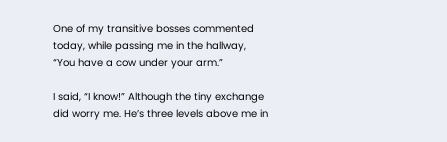One of my transitive bosses commented today, while passing me in the hallway, “You have a cow under your arm.”

I said, “I know!” Although the tiny exchange did worry me. He’s three levels above me in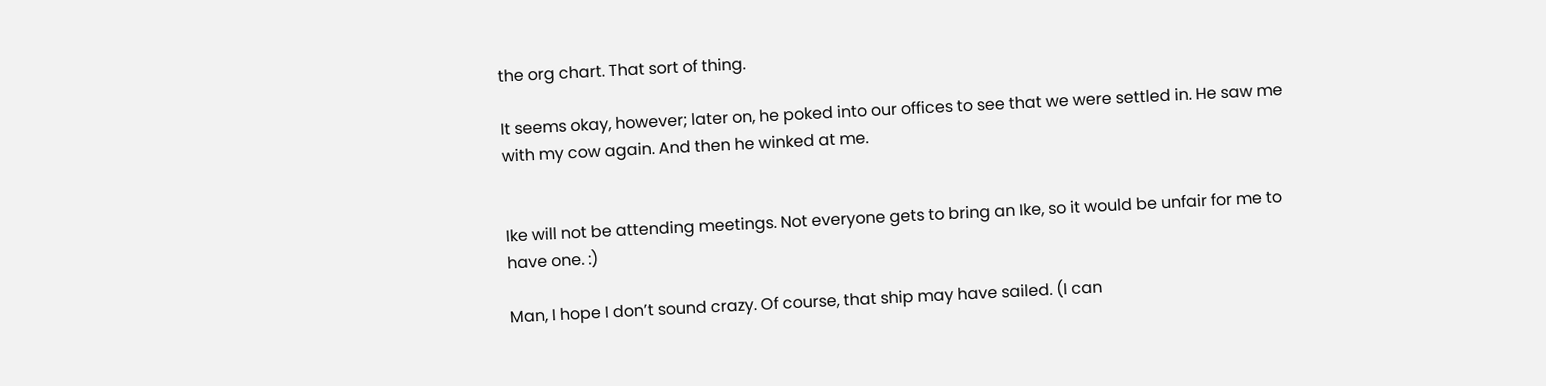the org chart. That sort of thing.

It seems okay, however; later on, he poked into our offices to see that we were settled in. He saw me with my cow again. And then he winked at me.


Ike will not be attending meetings. Not everyone gets to bring an Ike, so it would be unfair for me to have one. :)

Man, I hope I don’t sound crazy. Of course, that ship may have sailed. (I can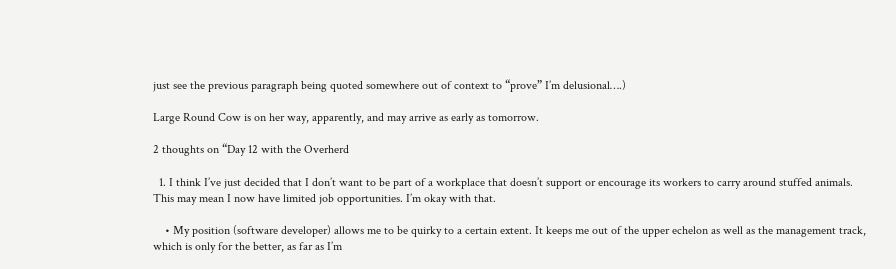just see the previous paragraph being quoted somewhere out of context to “prove” I’m delusional….)

Large Round Cow is on her way, apparently, and may arrive as early as tomorrow.

2 thoughts on “Day 12 with the Overherd

  1. I think I’ve just decided that I don’t want to be part of a workplace that doesn’t support or encourage its workers to carry around stuffed animals. This may mean I now have limited job opportunities. I’m okay with that.

    • My position (software developer) allows me to be quirky to a certain extent. It keeps me out of the upper echelon as well as the management track, which is only for the better, as far as I’m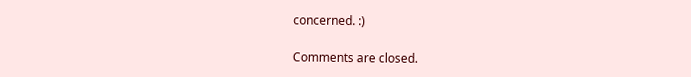concerned. :)

Comments are closed.